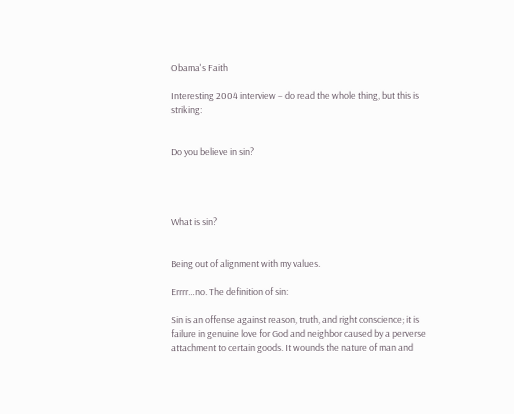Obama's Faith

Interesting 2004 interview – do read the whole thing, but this is striking:


Do you believe in sin?




What is sin?


Being out of alignment with my values.

Errrr…no. The definition of sin:

Sin is an offense against reason, truth, and right conscience; it is failure in genuine love for God and neighbor caused by a perverse attachment to certain goods. It wounds the nature of man and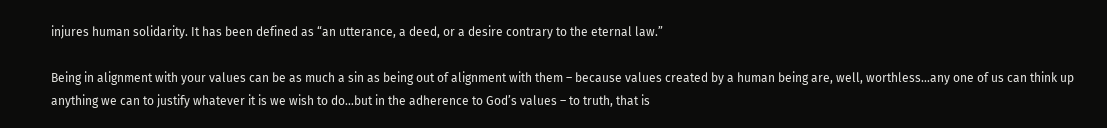injures human solidarity. It has been defined as “an utterance, a deed, or a desire contrary to the eternal law.”

Being in alignment with your values can be as much a sin as being out of alignment with them – because values created by a human being are, well, worthless…any one of us can think up anything we can to justify whatever it is we wish to do…but in the adherence to God’s values – to truth, that is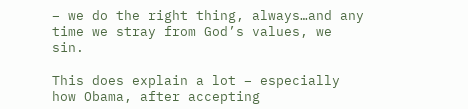– we do the right thing, always…and any time we stray from God’s values, we sin.

This does explain a lot – especially how Obama, after accepting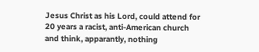Jesus Christ as his Lord, could attend for 20 years a racist, anti-American church and think, apparantly, nothing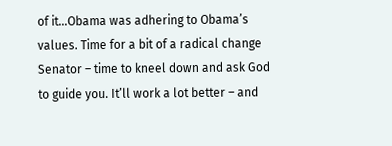of it…Obama was adhering to Obama’s values. Time for a bit of a radical change Senator – time to kneel down and ask God to guide you. It’ll work a lot better – and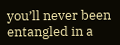you’ll never been entangled in a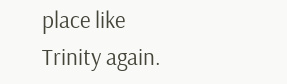place like Trinity again.